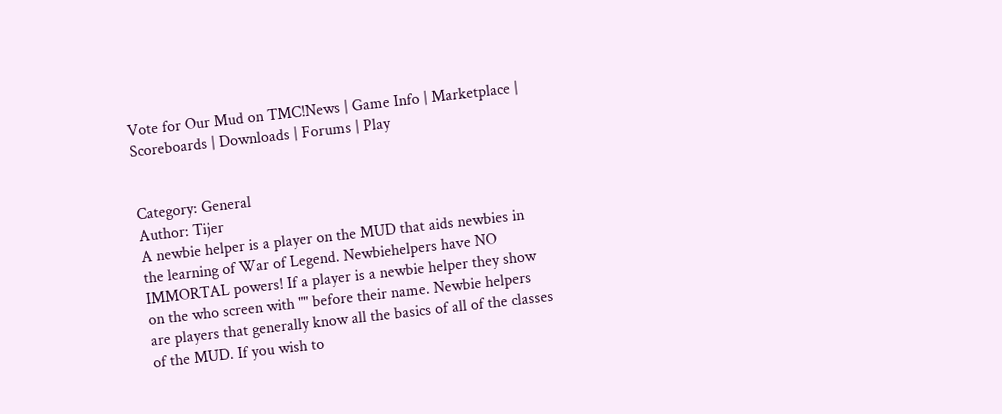Vote for Our Mud on TMC!News | Game Info | Marketplace | Scoreboards | Downloads | Forums | Play


Category: General
Author: Tijer
A newbie helper is a player on the MUD that aids newbies in the learning of War of Legend. Newbiehelpers have NO IMMORTAL powers! If a player is a newbie helper they show on the who screen with "" before their name. Newbie helpers are players that generally know all the basics of all of the classes of the MUD. If you wish to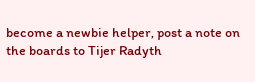become a newbie helper, post a note on the boards to Tijer Radyth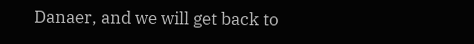Danaer, and we will get back to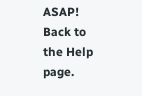ASAP!
Back to the Help page.